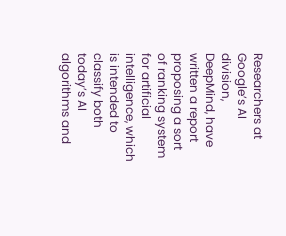Researchers at Google’s AI division, DeepMind, have written a report proposing a sort of ranking system for artificial intelligence, which is intended to classify both today’s AI algorithms and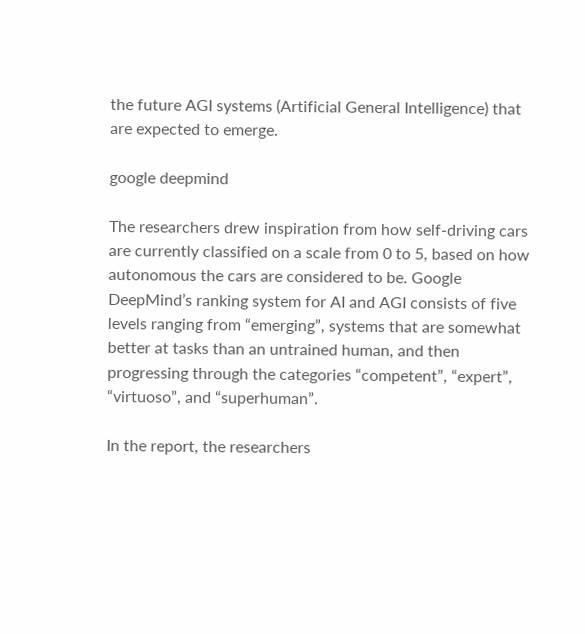the future AGI systems (Artificial General Intelligence) that are expected to emerge.

google deepmind

The researchers drew inspiration from how self-driving cars are currently classified on a scale from 0 to 5, based on how autonomous the cars are considered to be. Google DeepMind’s ranking system for AI and AGI consists of five levels ranging from “emerging”, systems that are somewhat better at tasks than an untrained human, and then progressing through the categories “competent”, “expert”, “virtuoso”, and “superhuman”.

In the report, the researchers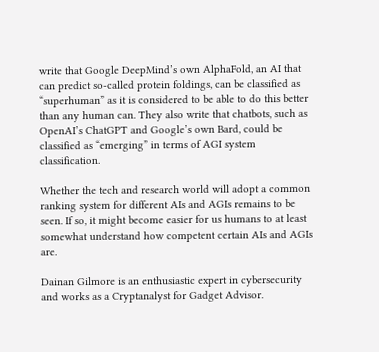write that Google DeepMind’s own AlphaFold, an AI that can predict so-called protein foldings, can be classified as “superhuman” as it is considered to be able to do this better than any human can. They also write that chatbots, such as OpenAI’s ChatGPT and Google’s own Bard, could be classified as “emerging” in terms of AGI system classification.

Whether the tech and research world will adopt a common ranking system for different AIs and AGIs remains to be seen. If so, it might become easier for us humans to at least somewhat understand how competent certain AIs and AGIs are.

Dainan Gilmore is an enthusiastic expert in cybersecurity and works as a Cryptanalyst for Gadget Advisor.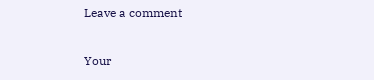Leave a comment

Your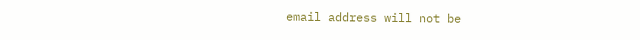email address will not be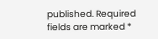published. Required fields are marked *